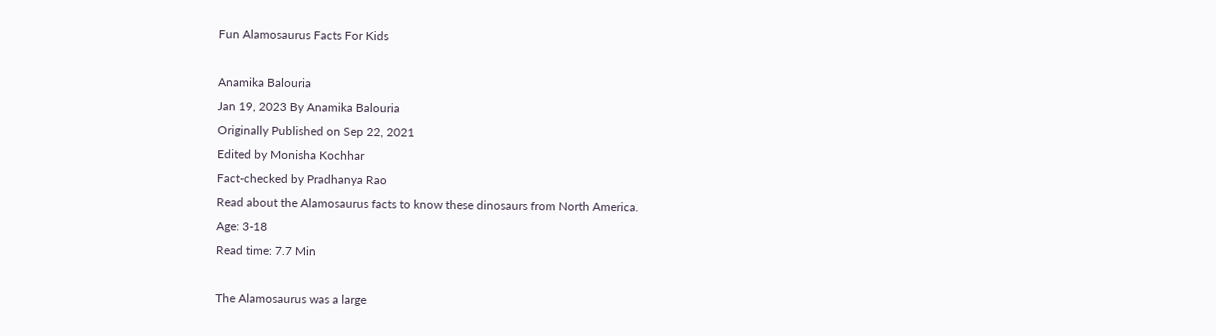Fun Alamosaurus Facts For Kids

Anamika Balouria
Jan 19, 2023 By Anamika Balouria
Originally Published on Sep 22, 2021
Edited by Monisha Kochhar
Fact-checked by Pradhanya Rao
Read about the Alamosaurus facts to know these dinosaurs from North America.
Age: 3-18
Read time: 7.7 Min

The Alamosaurus was a large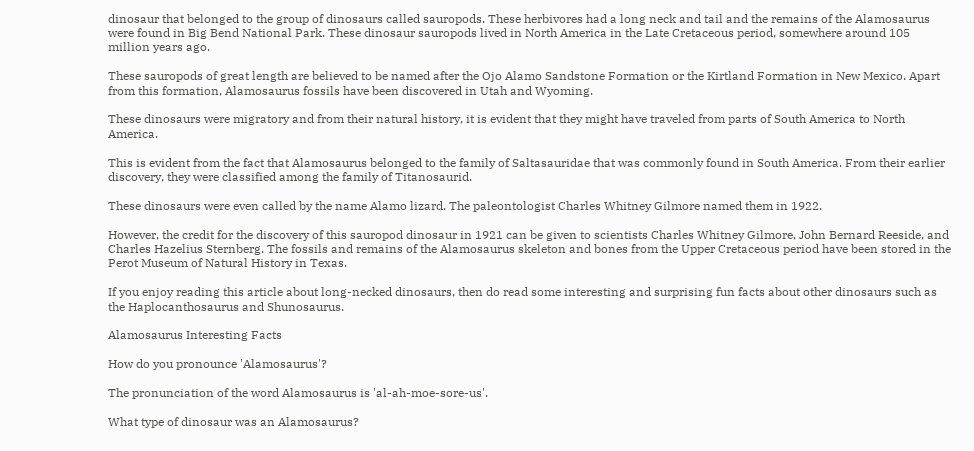dinosaur that belonged to the group of dinosaurs called sauropods. These herbivores had a long neck and tail and the remains of the Alamosaurus were found in Big Bend National Park. These dinosaur sauropods lived in North America in the Late Cretaceous period, somewhere around 105 million years ago.

These sauropods of great length are believed to be named after the Ojo Alamo Sandstone Formation or the Kirtland Formation in New Mexico. Apart from this formation, Alamosaurus fossils have been discovered in Utah and Wyoming.

These dinosaurs were migratory and from their natural history, it is evident that they might have traveled from parts of South America to North America.

This is evident from the fact that Alamosaurus belonged to the family of Saltasauridae that was commonly found in South America. From their earlier discovery, they were classified among the family of Titanosaurid.

These dinosaurs were even called by the name Alamo lizard. The paleontologist Charles Whitney Gilmore named them in 1922.

However, the credit for the discovery of this sauropod dinosaur in 1921 can be given to scientists Charles Whitney Gilmore, John Bernard Reeside, and Charles Hazelius Sternberg. The fossils and remains of the Alamosaurus skeleton and bones from the Upper Cretaceous period have been stored in the Perot Museum of Natural History in Texas.

If you enjoy reading this article about long-necked dinosaurs, then do read some interesting and surprising fun facts about other dinosaurs such as the Haplocanthosaurus and Shunosaurus.

Alamosaurus Interesting Facts

How do you pronounce 'Alamosaurus'?

The pronunciation of the word Alamosaurus is 'al-ah-moe-sore-us'.

What type of dinosaur was an Alamosaurus?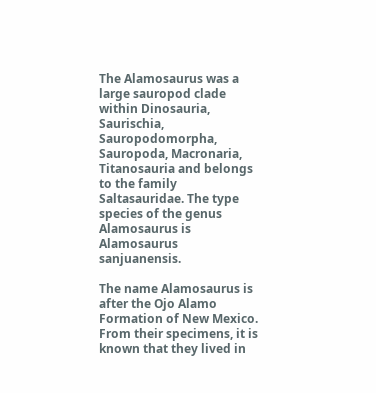The Alamosaurus was a large sauropod clade within Dinosauria, Saurischia, Sauropodomorpha, Sauropoda, Macronaria, Titanosauria and belongs to the family Saltasauridae. The type species of the genus Alamosaurus is Alamosaurus sanjuanensis.

The name Alamosaurus is after the Ojo Alamo Formation of New Mexico. From their specimens, it is known that they lived in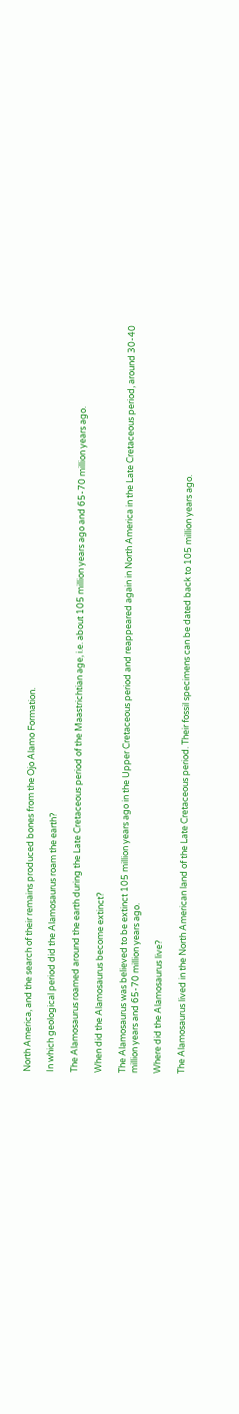North America, and the search of their remains produced bones from the Ojo Alamo Formation.

In which geological period did the Alamosaurus roam the earth?

The Alamosaurus roamed around the earth during the Late Cretaceous period of the Maastrichtian age, i.e. about 105 million years ago and 65-70 million years ago.

When did the Alamosaurus become extinct?

The Alamosaurus was believed to be extinct 105 million years ago in the Upper Cretaceous period and reappeared again in North America in the Late Cretaceous period, around 30-40 million years and 65-70 million years ago.

Where did the Alamosaurus live?

The Alamosaurus lived in the North American land of the Late Cretaceous period. Their fossil specimens can be dated back to 105 million years ago.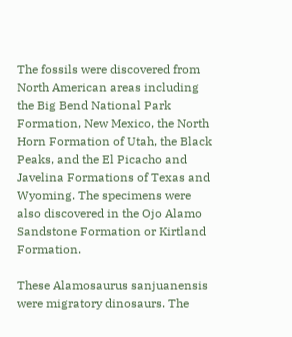The fossils were discovered from North American areas including the Big Bend National Park Formation, New Mexico, the North Horn Formation of Utah, the Black Peaks, and the El Picacho and Javelina Formations of Texas and Wyoming. The specimens were also discovered in the Ojo Alamo Sandstone Formation or Kirtland Formation.

These Alamosaurus sanjuanensis were migratory dinosaurs. The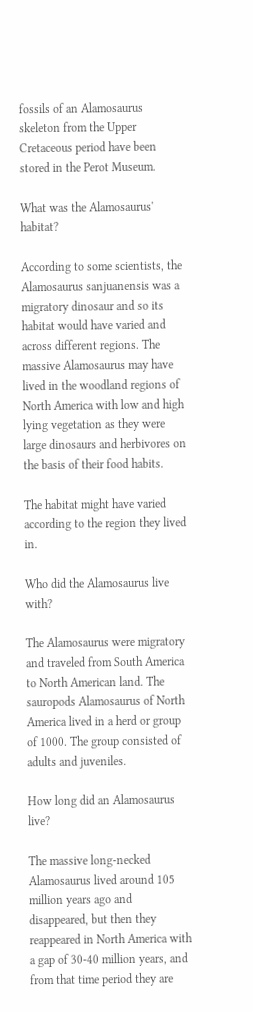fossils of an Alamosaurus skeleton from the Upper Cretaceous period have been stored in the Perot Museum.

What was the Alamosaurus' habitat?

According to some scientists, the Alamosaurus sanjuanensis was a migratory dinosaur and so its habitat would have varied and across different regions. The massive Alamosaurus may have lived in the woodland regions of North America with low and high lying vegetation as they were large dinosaurs and herbivores on the basis of their food habits.

The habitat might have varied according to the region they lived in.

Who did the Alamosaurus live with?

The Alamosaurus were migratory and traveled from South America to North American land. The sauropods Alamosaurus of North America lived in a herd or group of 1000. The group consisted of adults and juveniles.

How long did an Alamosaurus live?

The massive long-necked Alamosaurus lived around 105 million years ago and disappeared, but then they reappeared in North America with a gap of 30-40 million years, and from that time period they are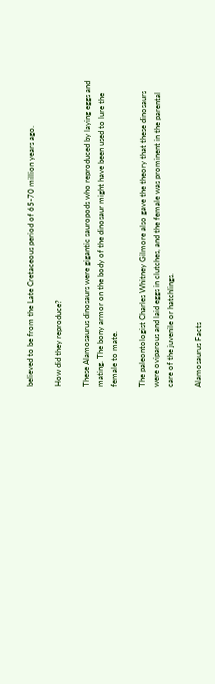believed to be from the Late Cretaceous period of 65-70 million years ago.

How did they reproduce?

These Alamosaurus dinosaurs were gigantic sauropods who reproduced by laying eggs and mating. The bony armor on the body of the dinosaur might have been used to lure the female to mate.

The paleontologist Charles Whitney Gilmore also gave the theory that these dinosaurs were oviparous and laid eggs in clutches, and the female was prominent in the parental care of the juvenile or hatchlings.

Alamosaurus Facts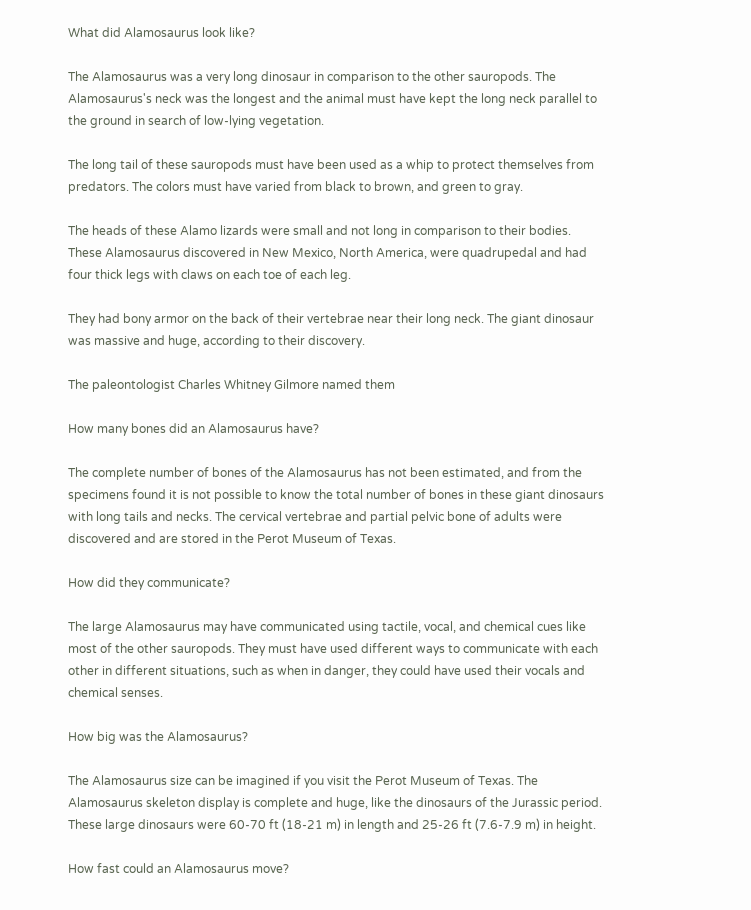What did Alamosaurus look like?

The Alamosaurus was a very long dinosaur in comparison to the other sauropods. The Alamosaurus's neck was the longest and the animal must have kept the long neck parallel to the ground in search of low-lying vegetation.

The long tail of these sauropods must have been used as a whip to protect themselves from predators. The colors must have varied from black to brown, and green to gray.

The heads of these Alamo lizards were small and not long in comparison to their bodies. These Alamosaurus discovered in New Mexico, North America, were quadrupedal and had four thick legs with claws on each toe of each leg.

They had bony armor on the back of their vertebrae near their long neck. The giant dinosaur was massive and huge, according to their discovery.

The paleontologist Charles Whitney Gilmore named them

How many bones did an Alamosaurus have?

The complete number of bones of the Alamosaurus has not been estimated, and from the specimens found it is not possible to know the total number of bones in these giant dinosaurs with long tails and necks. The cervical vertebrae and partial pelvic bone of adults were discovered and are stored in the Perot Museum of Texas.

How did they communicate?

The large Alamosaurus may have communicated using tactile, vocal, and chemical cues like most of the other sauropods. They must have used different ways to communicate with each other in different situations, such as when in danger, they could have used their vocals and chemical senses.

How big was the Alamosaurus?

The Alamosaurus size can be imagined if you visit the Perot Museum of Texas. The Alamosaurus skeleton display is complete and huge, like the dinosaurs of the Jurassic period. These large dinosaurs were 60-70 ft (18-21 m) in length and 25-26 ft (7.6-7.9 m) in height.

How fast could an Alamosaurus move?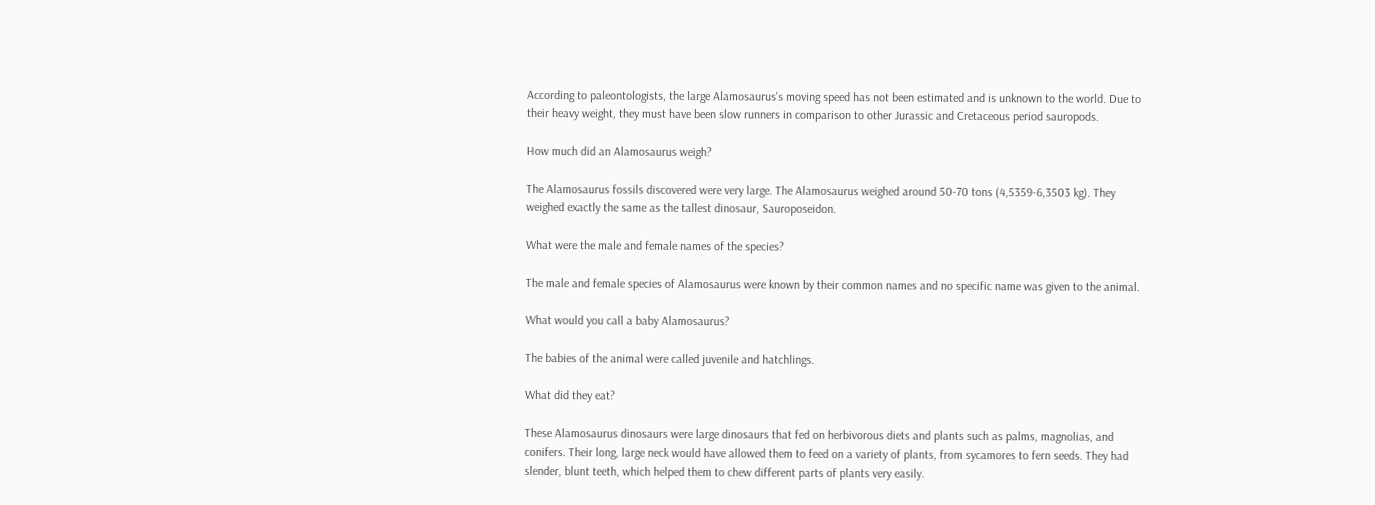According to paleontologists, the large Alamosaurus's moving speed has not been estimated and is unknown to the world. Due to their heavy weight, they must have been slow runners in comparison to other Jurassic and Cretaceous period sauropods.

How much did an Alamosaurus weigh?

The Alamosaurus fossils discovered were very large. The Alamosaurus weighed around 50-70 tons (4,5359-6,3503 kg). They weighed exactly the same as the tallest dinosaur, Sauroposeidon.

What were the male and female names of the species?

The male and female species of Alamosaurus were known by their common names and no specific name was given to the animal.

What would you call a baby Alamosaurus?

The babies of the animal were called juvenile and hatchlings.

What did they eat?

These Alamosaurus dinosaurs were large dinosaurs that fed on herbivorous diets and plants such as palms, magnolias, and conifers. Their long, large neck would have allowed them to feed on a variety of plants, from sycamores to fern seeds. They had slender, blunt teeth, which helped them to chew different parts of plants very easily.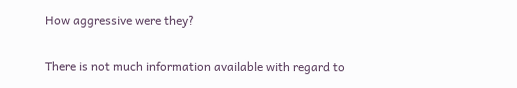How aggressive were they?

There is not much information available with regard to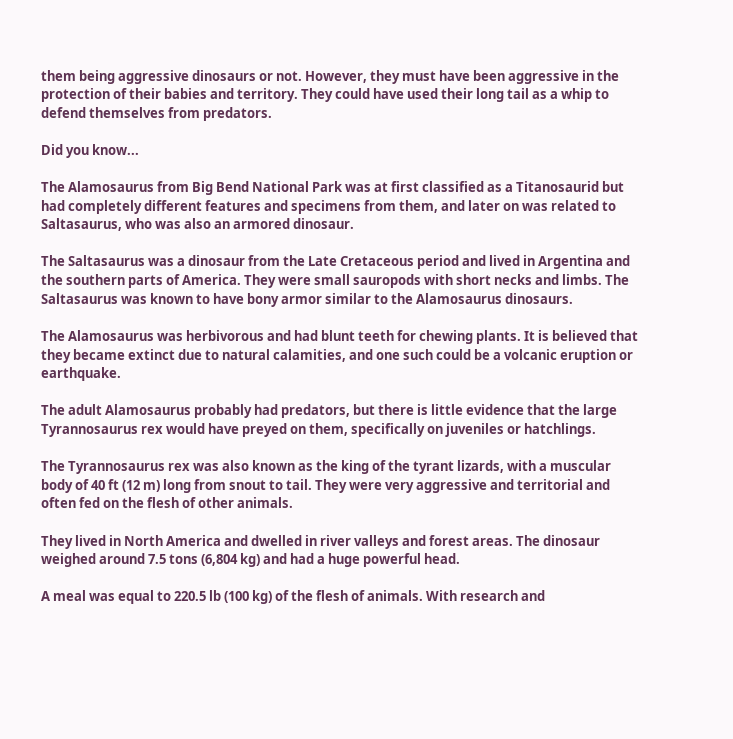them being aggressive dinosaurs or not. However, they must have been aggressive in the protection of their babies and territory. They could have used their long tail as a whip to defend themselves from predators.

Did you know...

The Alamosaurus from Big Bend National Park was at first classified as a Titanosaurid but had completely different features and specimens from them, and later on was related to Saltasaurus, who was also an armored dinosaur.

The Saltasaurus was a dinosaur from the Late Cretaceous period and lived in Argentina and the southern parts of America. They were small sauropods with short necks and limbs. The Saltasaurus was known to have bony armor similar to the Alamosaurus dinosaurs.

The Alamosaurus was herbivorous and had blunt teeth for chewing plants. It is believed that they became extinct due to natural calamities, and one such could be a volcanic eruption or earthquake.

The adult Alamosaurus probably had predators, but there is little evidence that the large Tyrannosaurus rex would have preyed on them, specifically on juveniles or hatchlings.

The Tyrannosaurus rex was also known as the king of the tyrant lizards, with a muscular body of 40 ft (12 m) long from snout to tail. They were very aggressive and territorial and often fed on the flesh of other animals.

They lived in North America and dwelled in river valleys and forest areas. The dinosaur weighed around 7.5 tons (6,804 kg) and had a huge powerful head.

A meal was equal to 220.5 lb (100 kg) of the flesh of animals. With research and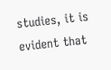studies, it is evident that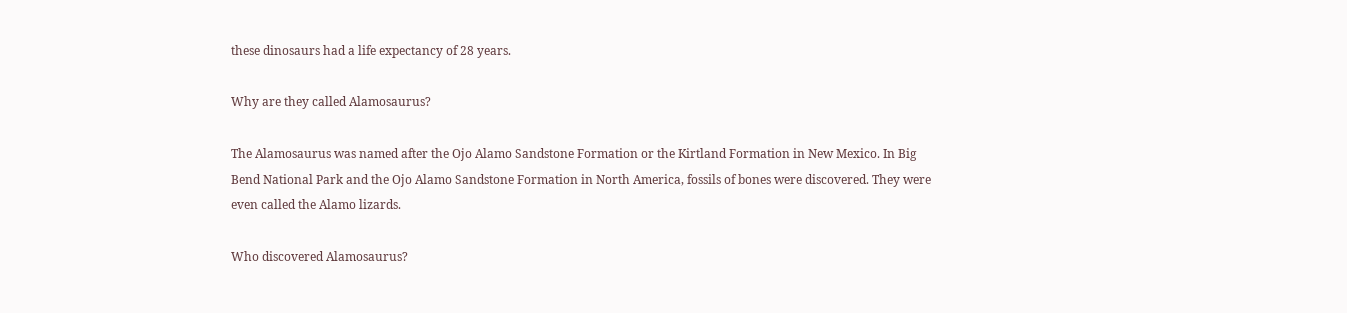these dinosaurs had a life expectancy of 28 years.

Why are they called Alamosaurus?

The Alamosaurus was named after the Ojo Alamo Sandstone Formation or the Kirtland Formation in New Mexico. In Big Bend National Park and the Ojo Alamo Sandstone Formation in North America, fossils of bones were discovered. They were even called the Alamo lizards.

Who discovered Alamosaurus?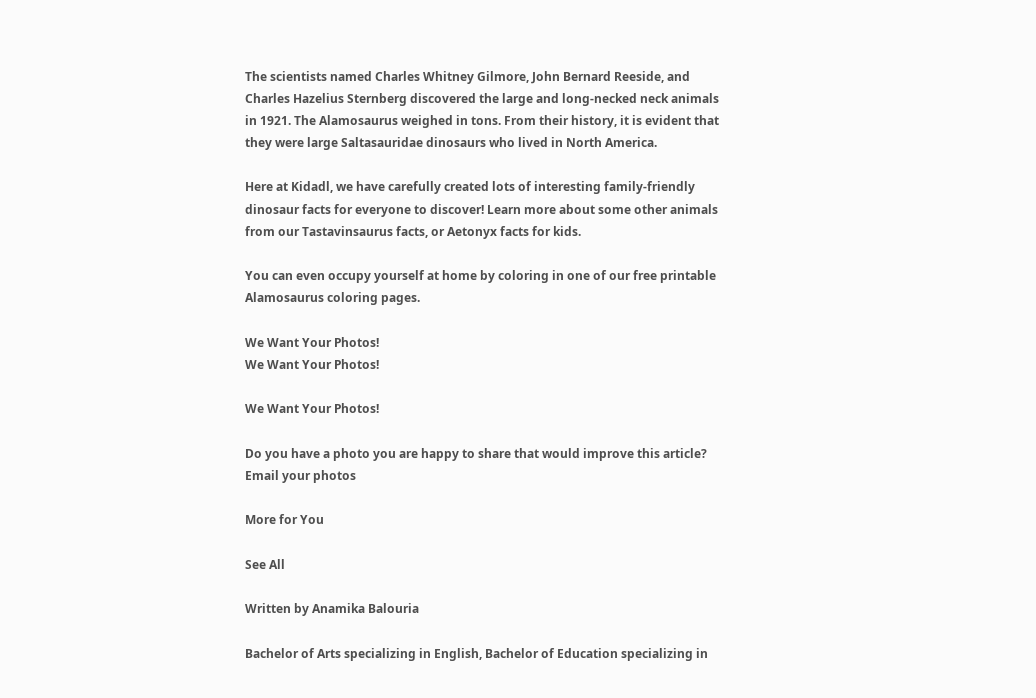The scientists named Charles Whitney Gilmore, John Bernard Reeside, and Charles Hazelius Sternberg discovered the large and long-necked neck animals in 1921. The Alamosaurus weighed in tons. From their history, it is evident that they were large Saltasauridae dinosaurs who lived in North America.

Here at Kidadl, we have carefully created lots of interesting family-friendly dinosaur facts for everyone to discover! Learn more about some other animals from our Tastavinsaurus facts, or Aetonyx facts for kids.

You can even occupy yourself at home by coloring in one of our free printable Alamosaurus coloring pages.

We Want Your Photos!
We Want Your Photos!

We Want Your Photos!

Do you have a photo you are happy to share that would improve this article?
Email your photos

More for You

See All

Written by Anamika Balouria

Bachelor of Arts specializing in English, Bachelor of Education specializing in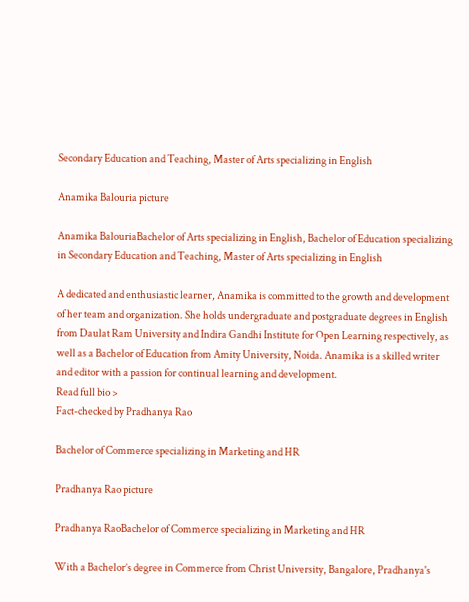Secondary Education and Teaching, Master of Arts specializing in English

Anamika Balouria picture

Anamika BalouriaBachelor of Arts specializing in English, Bachelor of Education specializing in Secondary Education and Teaching, Master of Arts specializing in English

A dedicated and enthusiastic learner, Anamika is committed to the growth and development of her team and organization. She holds undergraduate and postgraduate degrees in English from Daulat Ram University and Indira Gandhi Institute for Open Learning respectively, as well as a Bachelor of Education from Amity University, Noida. Anamika is a skilled writer and editor with a passion for continual learning and development.
Read full bio >
Fact-checked by Pradhanya Rao

Bachelor of Commerce specializing in Marketing and HR

Pradhanya Rao picture

Pradhanya RaoBachelor of Commerce specializing in Marketing and HR

With a Bachelor’s degree in Commerce from Christ University, Bangalore, Pradhanya's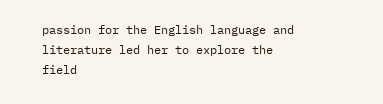passion for the English language and literature led her to explore the field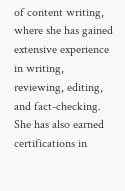of content writing, where she has gained extensive experience in writing, reviewing, editing, and fact-checking. She has also earned certifications in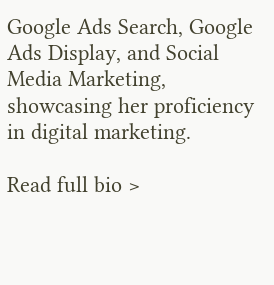Google Ads Search, Google Ads Display, and Social Media Marketing, showcasing her proficiency in digital marketing.

Read full bio >